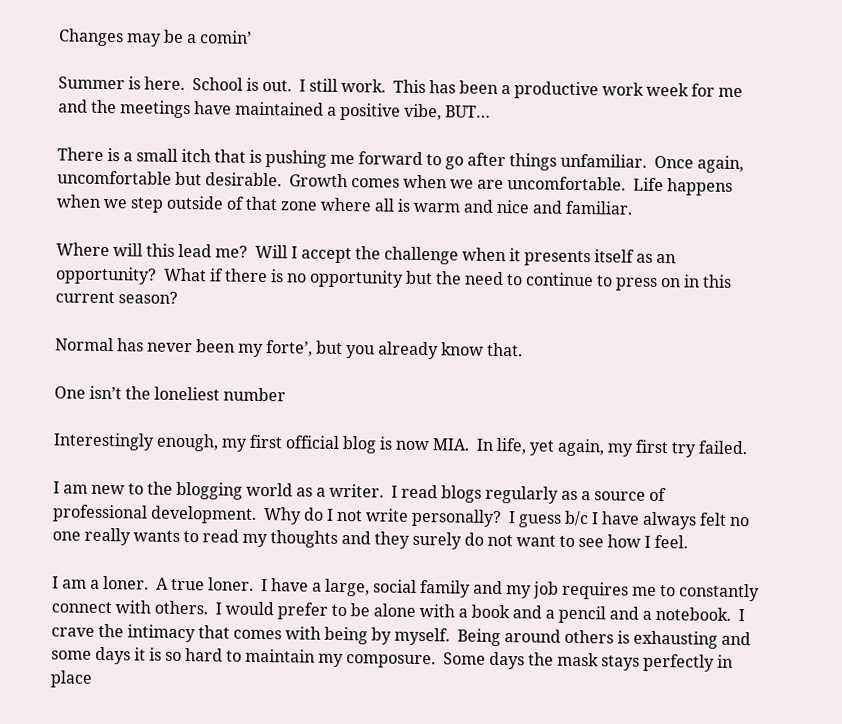Changes may be a comin’

Summer is here.  School is out.  I still work.  This has been a productive work week for me and the meetings have maintained a positive vibe, BUT…

There is a small itch that is pushing me forward to go after things unfamiliar.  Once again, uncomfortable but desirable.  Growth comes when we are uncomfortable.  Life happens when we step outside of that zone where all is warm and nice and familiar.

Where will this lead me?  Will I accept the challenge when it presents itself as an opportunity?  What if there is no opportunity but the need to continue to press on in this current season?

Normal has never been my forte’, but you already know that.

One isn’t the loneliest number

Interestingly enough, my first official blog is now MIA.  In life, yet again, my first try failed.

I am new to the blogging world as a writer.  I read blogs regularly as a source of professional development.  Why do I not write personally?  I guess b/c I have always felt no one really wants to read my thoughts and they surely do not want to see how I feel.

I am a loner.  A true loner.  I have a large, social family and my job requires me to constantly connect with others.  I would prefer to be alone with a book and a pencil and a notebook.  I crave the intimacy that comes with being by myself.  Being around others is exhausting and some days it is so hard to maintain my composure.  Some days the mask stays perfectly in place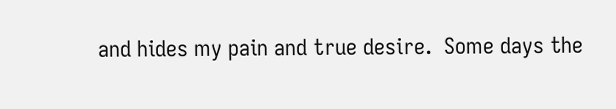and hides my pain and true desire.  Some days the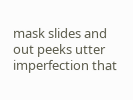mask slides and out peeks utter imperfection that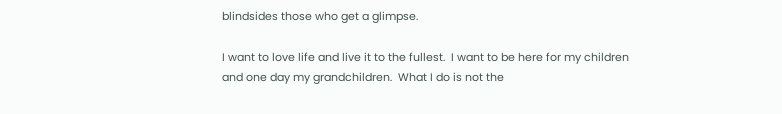blindsides those who get a glimpse.

I want to love life and live it to the fullest.  I want to be here for my children and one day my grandchildren.  What I do is not the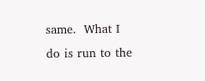same.  What I do is run to the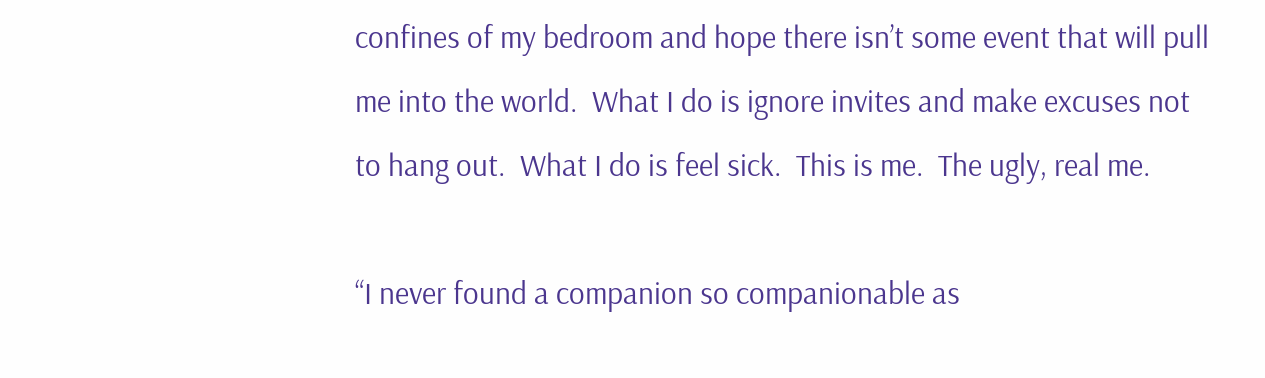confines of my bedroom and hope there isn’t some event that will pull me into the world.  What I do is ignore invites and make excuses not to hang out.  What I do is feel sick.  This is me.  The ugly, real me.

“I never found a companion so companionable as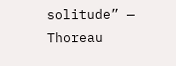solitude” — Thoreau